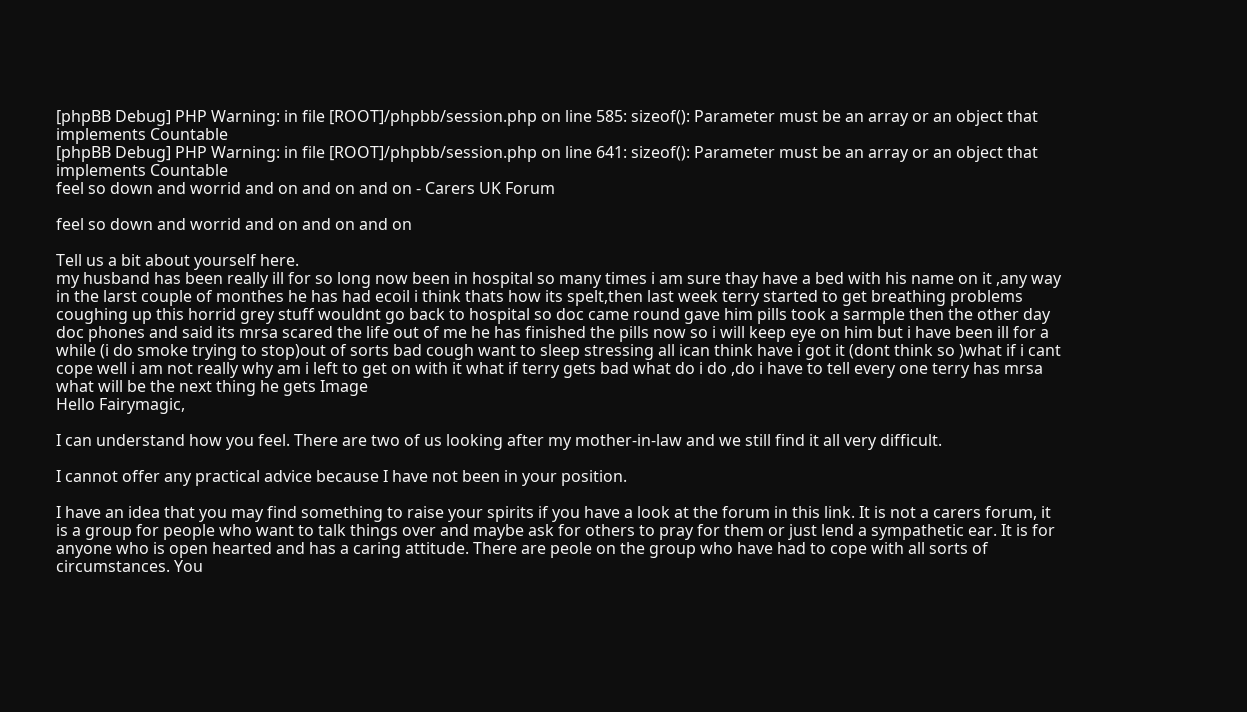[phpBB Debug] PHP Warning: in file [ROOT]/phpbb/session.php on line 585: sizeof(): Parameter must be an array or an object that implements Countable
[phpBB Debug] PHP Warning: in file [ROOT]/phpbb/session.php on line 641: sizeof(): Parameter must be an array or an object that implements Countable
feel so down and worrid and on and on and on - Carers UK Forum

feel so down and worrid and on and on and on

Tell us a bit about yourself here.
my husband has been really ill for so long now been in hospital so many times i am sure thay have a bed with his name on it ,any way in the larst couple of monthes he has had ecoil i think thats how its spelt,then last week terry started to get breathing problems coughing up this horrid grey stuff wouldnt go back to hospital so doc came round gave him pills took a sarmple then the other day doc phones and said its mrsa scared the life out of me he has finished the pills now so i will keep eye on him but i have been ill for a while (i do smoke trying to stop)out of sorts bad cough want to sleep stressing all ican think have i got it (dont think so )what if i cant cope well i am not really why am i left to get on with it what if terry gets bad what do i do ,do i have to tell every one terry has mrsa what will be the next thing he gets Image
Hello Fairymagic,

I can understand how you feel. There are two of us looking after my mother-in-law and we still find it all very difficult.

I cannot offer any practical advice because I have not been in your position.

I have an idea that you may find something to raise your spirits if you have a look at the forum in this link. It is not a carers forum, it is a group for people who want to talk things over and maybe ask for others to pray for them or just lend a sympathetic ear. It is for anyone who is open hearted and has a caring attitude. There are peole on the group who have had to cope with all sorts of circumstances. You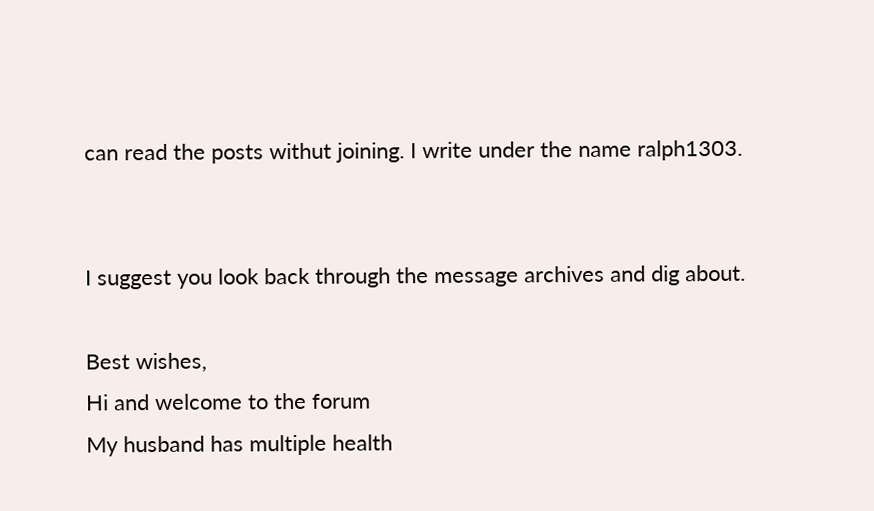can read the posts withut joining. I write under the name ralph1303.


I suggest you look back through the message archives and dig about.

Best wishes,
Hi and welcome to the forum
My husband has multiple health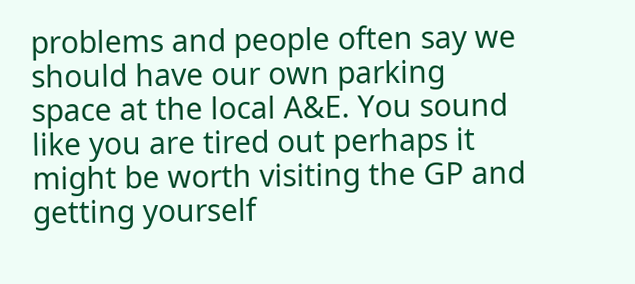problems and people often say we should have our own parking space at the local A&E. You sound like you are tired out perhaps it might be worth visiting the GP and getting yourself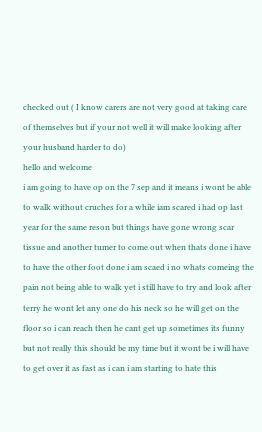checked out ( I know carers are not very good at taking care of themselves but if your not well it will make looking after your husband harder to do)
hello and welcome
i am going to have op on the 7 sep and it means i wont be able to walk without cruches for a while iam scared i had op last year for the same reson but things have gone wrong scar tissue and another tumer to come out when thats done i have to have the other foot done i am scaed i no whats comeing the pain not being able to walk yet i still have to try and look after terry he wont let any one do his neck so he will get on the floor so i can reach then he cant get up sometimes its funny but not really this should be my time but it wont be i will have to get over it as fast as i can i am starting to hate this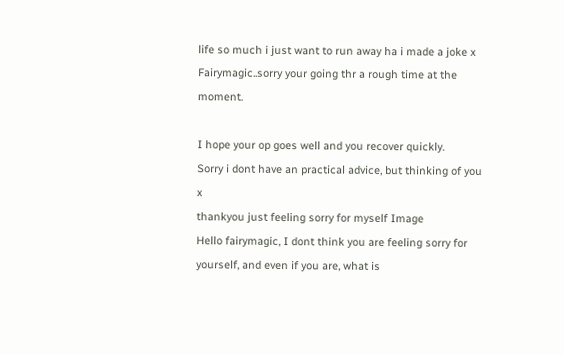life so much i just want to run away ha i made a joke x
Fairymagic..sorry your going thr a rough time at the moment.

I hope your op goes well and you recover quickly.
Sorry i dont have an practical advice, but thinking of you x
thankyou just feeling sorry for myself Image
Hello fairymagic, I dont think you are feeling sorry for yourself, and even if you are, what is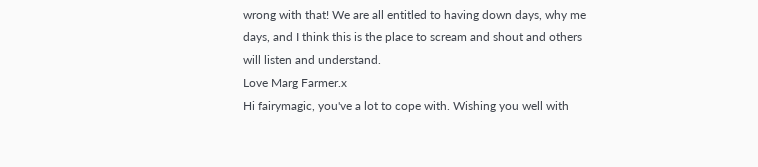wrong with that! We are all entitled to having down days, why me days, and I think this is the place to scream and shout and others will listen and understand.
Love Marg Farmer.x
Hi fairymagic, you've a lot to cope with. Wishing you well with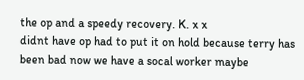the op and a speedy recovery. K. x x
didnt have op had to put it on hold because terry has been bad now we have a socal worker maybe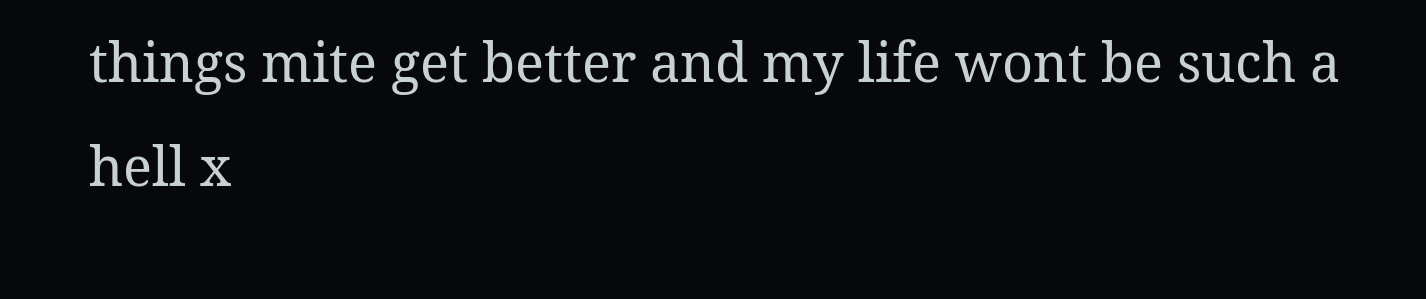things mite get better and my life wont be such a hell x